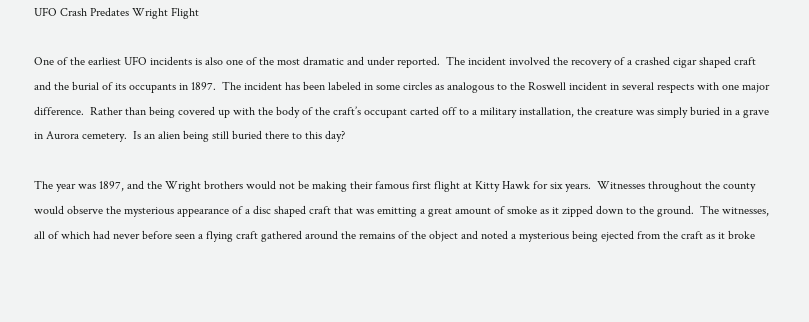UFO Crash Predates Wright Flight

One of the earliest UFO incidents is also one of the most dramatic and under reported.  The incident involved the recovery of a crashed cigar shaped craft and the burial of its occupants in 1897.  The incident has been labeled in some circles as analogous to the Roswell incident in several respects with one major difference.  Rather than being covered up with the body of the craft’s occupant carted off to a military installation, the creature was simply buried in a grave in Aurora cemetery.  Is an alien being still buried there to this day?

The year was 1897, and the Wright brothers would not be making their famous first flight at Kitty Hawk for six years.  Witnesses throughout the county would observe the mysterious appearance of a disc shaped craft that was emitting a great amount of smoke as it zipped down to the ground.  The witnesses, all of which had never before seen a flying craft gathered around the remains of the object and noted a mysterious being ejected from the craft as it broke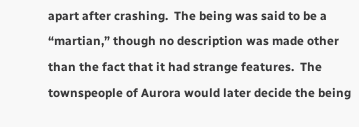apart after crashing.  The being was said to be a “martian,” though no description was made other than the fact that it had strange features.  The townspeople of Aurora would later decide the being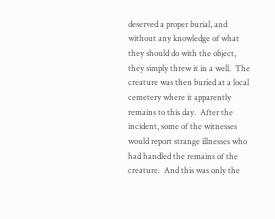deserved a proper burial, and without any knowledge of what they should do with the object, they simply threw it in a well.  The creature was then buried at a local cemetery where it apparently remains to this day.  After the incident, some of the witnesses would report strange illnesses who had handled the remains of the creature.  And this was only the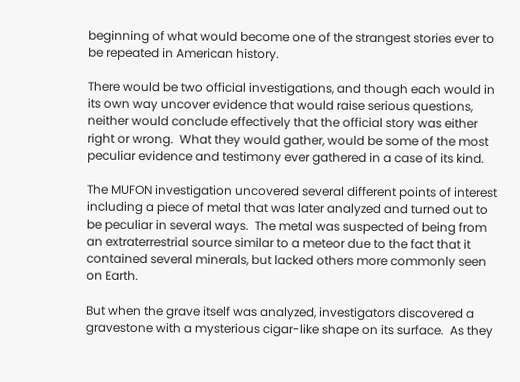beginning of what would become one of the strangest stories ever to be repeated in American history.

There would be two official investigations, and though each would in its own way uncover evidence that would raise serious questions, neither would conclude effectively that the official story was either right or wrong.  What they would gather, would be some of the most peculiar evidence and testimony ever gathered in a case of its kind.

The MUFON investigation uncovered several different points of interest including a piece of metal that was later analyzed and turned out to be peculiar in several ways.  The metal was suspected of being from an extraterrestrial source similar to a meteor due to the fact that it contained several minerals, but lacked others more commonly seen on Earth.

But when the grave itself was analyzed, investigators discovered a gravestone with a mysterious cigar-like shape on its surface.  As they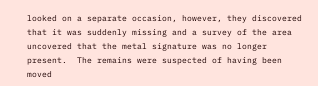looked on a separate occasion, however, they discovered that it was suddenly missing and a survey of the area uncovered that the metal signature was no longer present.  The remains were suspected of having been moved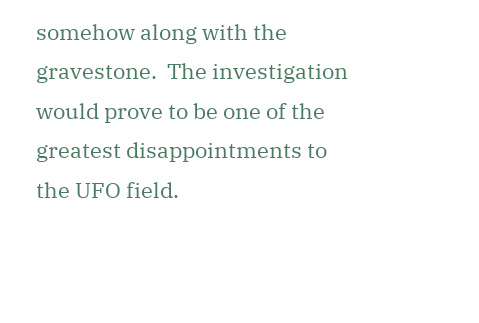somehow along with the gravestone.  The investigation would prove to be one of the greatest disappointments to the UFO field.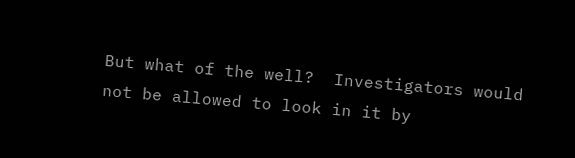But what of the well?  Investigators would not be allowed to look in it by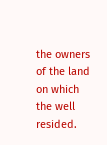the owners of the land on which the well resided.